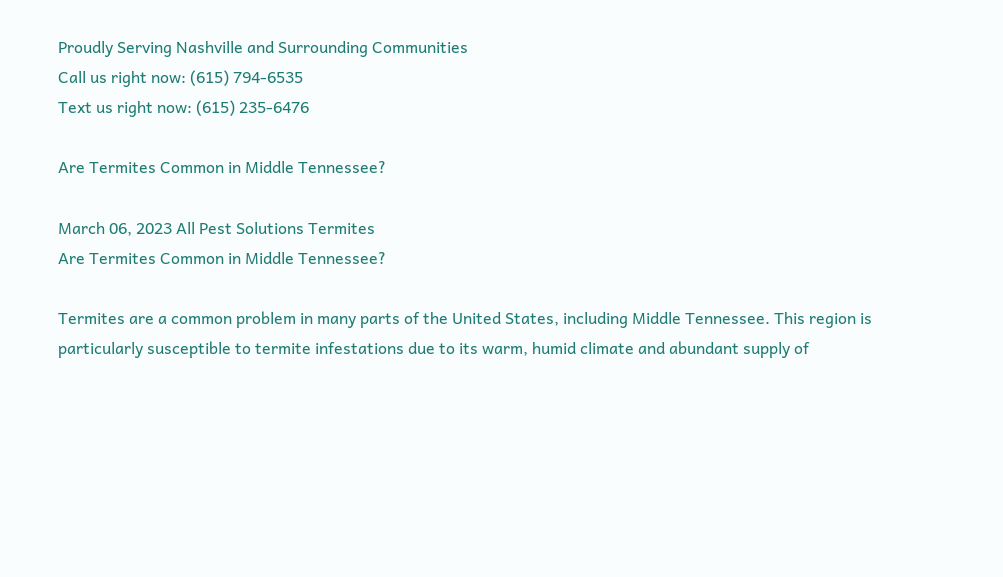Proudly Serving Nashville and Surrounding Communities
Call us right now: (615) 794-6535
Text us right now: (615) 235-6476

Are Termites Common in Middle Tennessee?

March 06, 2023 All Pest Solutions Termites
Are Termites Common in Middle Tennessee?

Termites are a common problem in many parts of the United States, including Middle Tennessee. This region is particularly susceptible to termite infestations due to its warm, humid climate and abundant supply of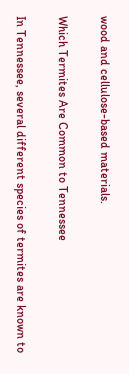wood and cellulose-based materials.

Which Termites Are Common to Tennessee

In Tennessee, several different species of termites are known to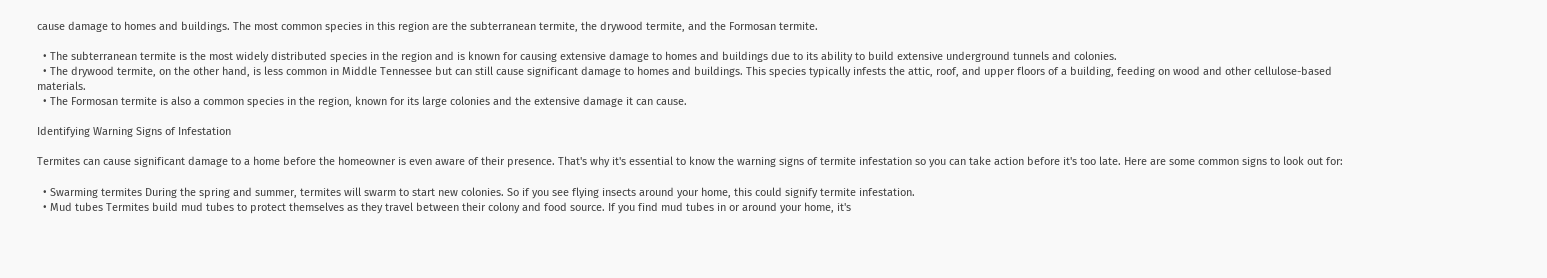cause damage to homes and buildings. The most common species in this region are the subterranean termite, the drywood termite, and the Formosan termite.

  • The subterranean termite is the most widely distributed species in the region and is known for causing extensive damage to homes and buildings due to its ability to build extensive underground tunnels and colonies.
  • The drywood termite, on the other hand, is less common in Middle Tennessee but can still cause significant damage to homes and buildings. This species typically infests the attic, roof, and upper floors of a building, feeding on wood and other cellulose-based materials.
  • The Formosan termite is also a common species in the region, known for its large colonies and the extensive damage it can cause.

Identifying Warning Signs of Infestation

Termites can cause significant damage to a home before the homeowner is even aware of their presence. That's why it's essential to know the warning signs of termite infestation so you can take action before it's too late. Here are some common signs to look out for:

  • Swarming termites During the spring and summer, termites will swarm to start new colonies. So if you see flying insects around your home, this could signify termite infestation.
  • Mud tubes Termites build mud tubes to protect themselves as they travel between their colony and food source. If you find mud tubes in or around your home, it's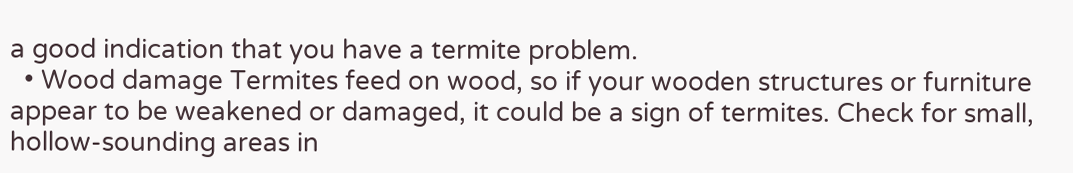a good indication that you have a termite problem.
  • Wood damage Termites feed on wood, so if your wooden structures or furniture appear to be weakened or damaged, it could be a sign of termites. Check for small, hollow-sounding areas in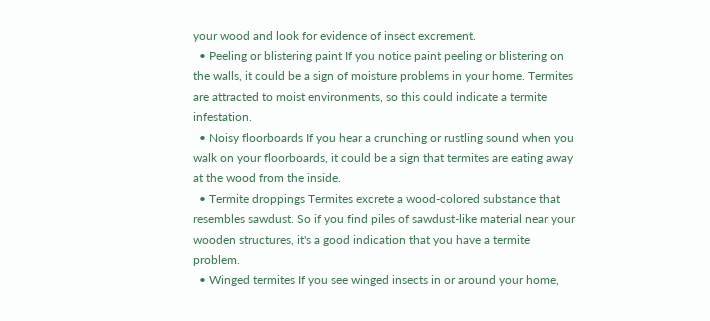your wood and look for evidence of insect excrement.
  • Peeling or blistering paint If you notice paint peeling or blistering on the walls, it could be a sign of moisture problems in your home. Termites are attracted to moist environments, so this could indicate a termite infestation.
  • Noisy floorboards If you hear a crunching or rustling sound when you walk on your floorboards, it could be a sign that termites are eating away at the wood from the inside.
  • Termite droppings Termites excrete a wood-colored substance that resembles sawdust. So if you find piles of sawdust-like material near your wooden structures, it's a good indication that you have a termite problem.
  • Winged termites If you see winged insects in or around your home,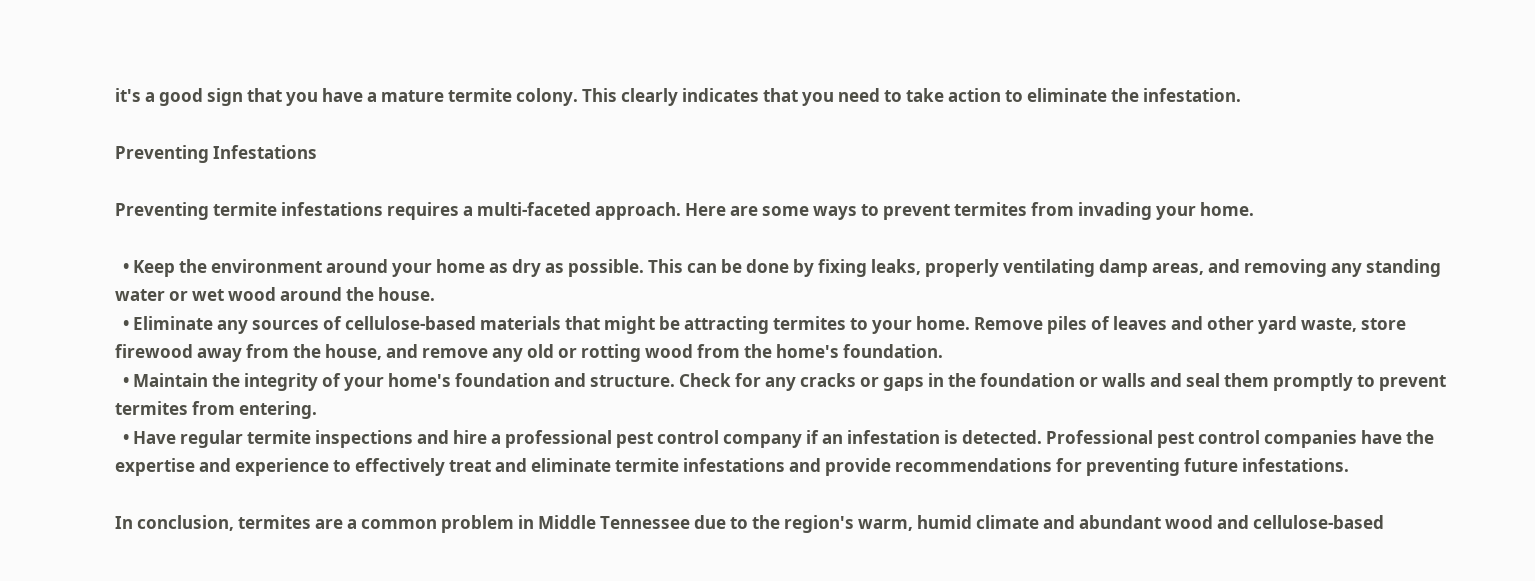it's a good sign that you have a mature termite colony. This clearly indicates that you need to take action to eliminate the infestation.

Preventing Infestations

Preventing termite infestations requires a multi-faceted approach. Here are some ways to prevent termites from invading your home.

  • Keep the environment around your home as dry as possible. This can be done by fixing leaks, properly ventilating damp areas, and removing any standing water or wet wood around the house.
  • Eliminate any sources of cellulose-based materials that might be attracting termites to your home. Remove piles of leaves and other yard waste, store firewood away from the house, and remove any old or rotting wood from the home's foundation.
  • Maintain the integrity of your home's foundation and structure. Check for any cracks or gaps in the foundation or walls and seal them promptly to prevent termites from entering.
  • Have regular termite inspections and hire a professional pest control company if an infestation is detected. Professional pest control companies have the expertise and experience to effectively treat and eliminate termite infestations and provide recommendations for preventing future infestations.

In conclusion, termites are a common problem in Middle Tennessee due to the region's warm, humid climate and abundant wood and cellulose-based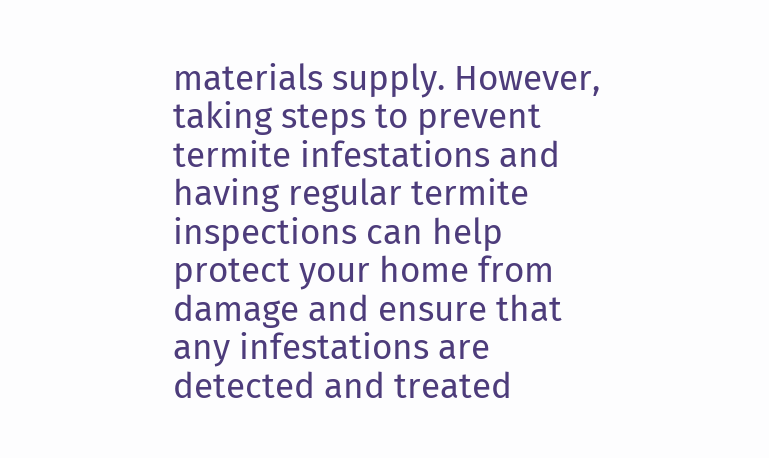materials supply. However, taking steps to prevent termite infestations and having regular termite inspections can help protect your home from damage and ensure that any infestations are detected and treated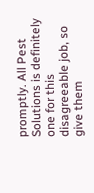promptly. All Pest Solutions is definitely one for this disagreeable job, so give them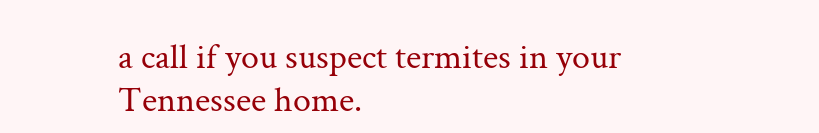a call if you suspect termites in your Tennessee home.